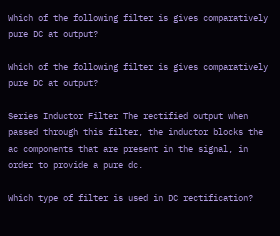Which of the following filter is gives comparatively pure DC at output?

Which of the following filter is gives comparatively pure DC at output?

Series Inductor Filter The rectified output when passed through this filter, the inductor blocks the ac components that are present in the signal, in order to provide a pure dc.

Which type of filter is used in DC rectification?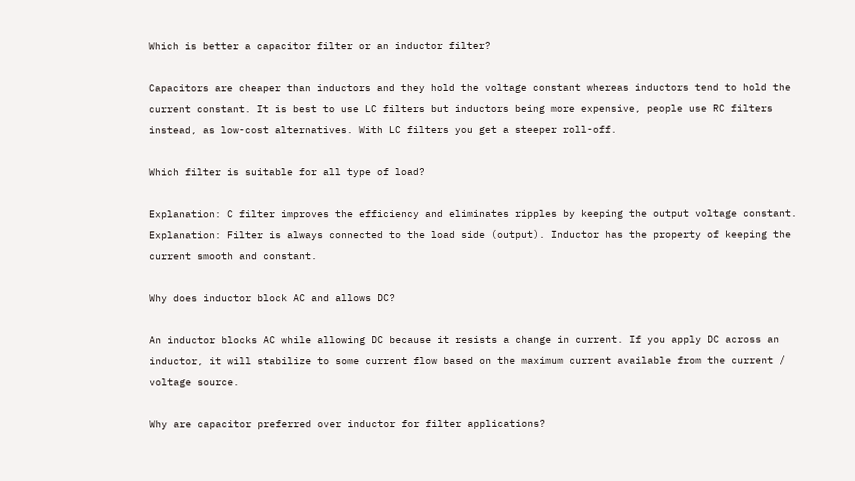Which is better a capacitor filter or an inductor filter?

Capacitors are cheaper than inductors and they hold the voltage constant whereas inductors tend to hold the current constant. It is best to use LC filters but inductors being more expensive, people use RC filters instead, as low-cost alternatives. With LC filters you get a steeper roll-off.

Which filter is suitable for all type of load?

Explanation: C filter improves the efficiency and eliminates ripples by keeping the output voltage constant. Explanation: Filter is always connected to the load side (output). Inductor has the property of keeping the current smooth and constant.

Why does inductor block AC and allows DC?

An inductor blocks AC while allowing DC because it resists a change in current. If you apply DC across an inductor, it will stabilize to some current flow based on the maximum current available from the current / voltage source.

Why are capacitor preferred over inductor for filter applications?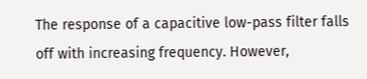The response of a capacitive low-pass filter falls off with increasing frequency. However,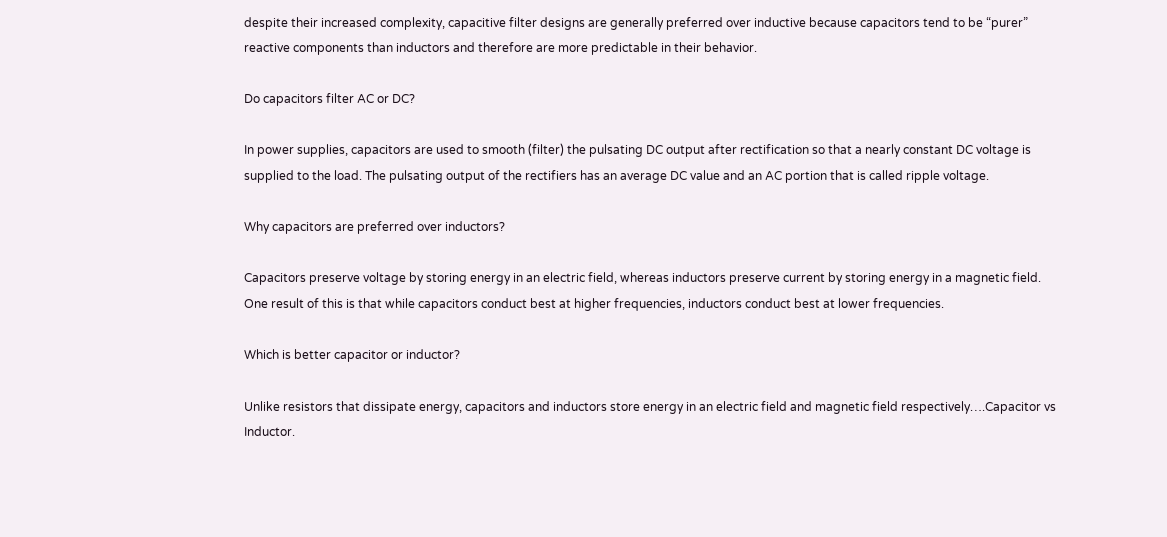despite their increased complexity, capacitive filter designs are generally preferred over inductive because capacitors tend to be “purer” reactive components than inductors and therefore are more predictable in their behavior.

Do capacitors filter AC or DC?

In power supplies, capacitors are used to smooth (filter) the pulsating DC output after rectification so that a nearly constant DC voltage is supplied to the load. The pulsating output of the rectifiers has an average DC value and an AC portion that is called ripple voltage.

Why capacitors are preferred over inductors?

Capacitors preserve voltage by storing energy in an electric field, whereas inductors preserve current by storing energy in a magnetic field. One result of this is that while capacitors conduct best at higher frequencies, inductors conduct best at lower frequencies.

Which is better capacitor or inductor?

Unlike resistors that dissipate energy, capacitors and inductors store energy in an electric field and magnetic field respectively….Capacitor vs Inductor.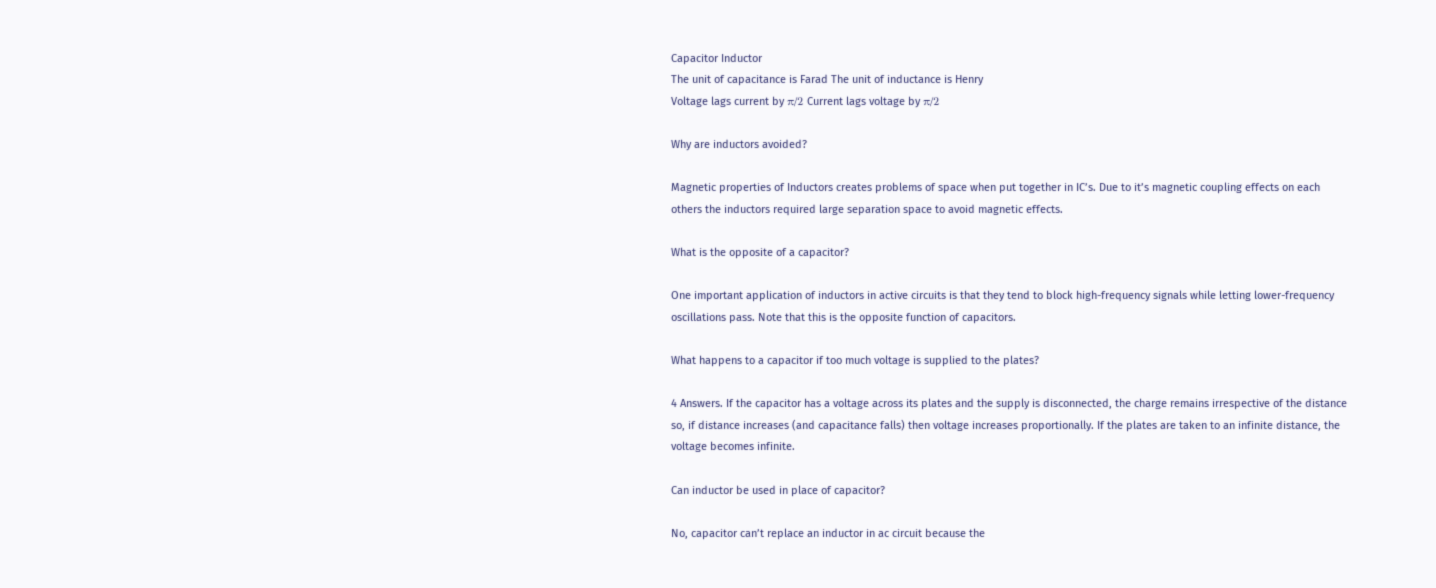Capacitor Inductor
The unit of capacitance is Farad The unit of inductance is Henry
Voltage lags current by π/2 Current lags voltage by π/2

Why are inductors avoided?

Magnetic properties of Inductors creates problems of space when put together in IC’s. Due to it’s magnetic coupling effects on each others the inductors required large separation space to avoid magnetic effects.

What is the opposite of a capacitor?

One important application of inductors in active circuits is that they tend to block high-frequency signals while letting lower-frequency oscillations pass. Note that this is the opposite function of capacitors.

What happens to a capacitor if too much voltage is supplied to the plates?

4 Answers. If the capacitor has a voltage across its plates and the supply is disconnected, the charge remains irrespective of the distance so, if distance increases (and capacitance falls) then voltage increases proportionally. If the plates are taken to an infinite distance, the voltage becomes infinite.

Can inductor be used in place of capacitor?

No, capacitor can’t replace an inductor in ac circuit because the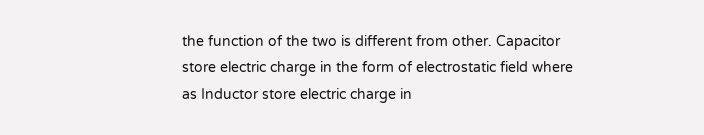the function of the two is different from other. Capacitor store electric charge in the form of electrostatic field where as Inductor store electric charge in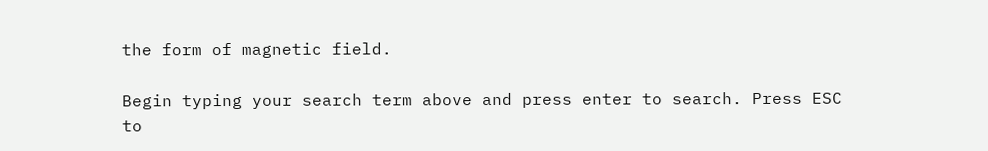the form of magnetic field.

Begin typing your search term above and press enter to search. Press ESC to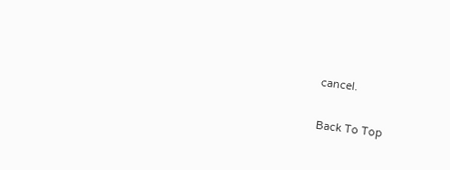cancel.

Back To Top